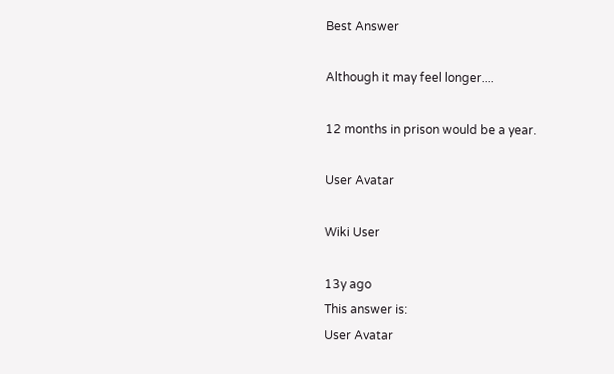Best Answer

Although it may feel longer....

12 months in prison would be a year.

User Avatar

Wiki User

13y ago
This answer is:
User Avatar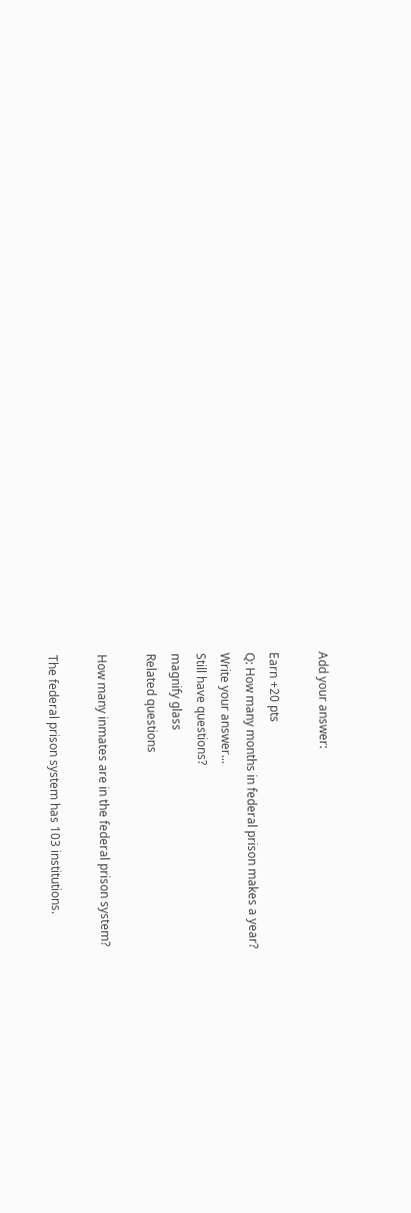Add your answer:

Earn +20 pts
Q: How many months in federal prison makes a year?
Write your answer...
Still have questions?
magnify glass
Related questions

How many inmates are in the federal prison system?

The federal prison system has 103 institutions.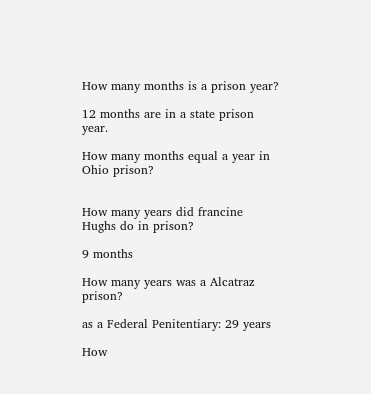How many months is a prison year?

12 months are in a state prison year.

How many months equal a year in Ohio prison?


How many years did francine Hughs do in prison?

9 months

How many years was a Alcatraz prison?

as a Federal Penitentiary: 29 years

How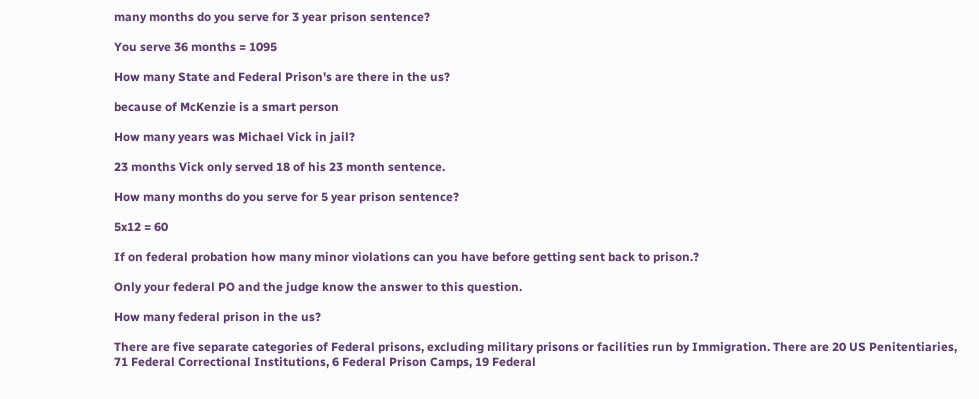many months do you serve for 3 year prison sentence?

You serve 36 months = 1095

How many State and Federal Prison's are there in the us?

because of McKenzie is a smart person

How many years was Michael Vick in jail?

23 months Vick only served 18 of his 23 month sentence.

How many months do you serve for 5 year prison sentence?

5x12 = 60

If on federal probation how many minor violations can you have before getting sent back to prison.?

Only your federal PO and the judge know the answer to this question.

How many federal prison in the us?

There are five separate categories of Federal prisons, excluding military prisons or facilities run by Immigration. There are 20 US Penitentiaries, 71 Federal Correctional Institutions, 6 Federal Prison Camps, 19 Federal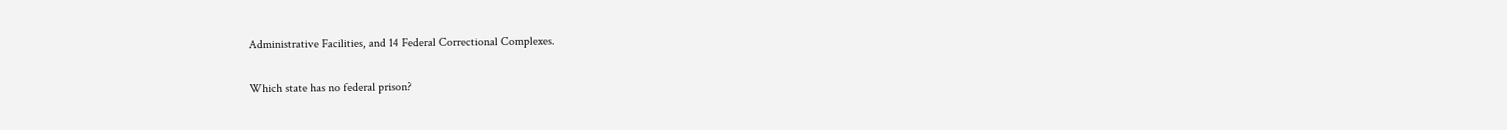Administrative Facilities, and 14 Federal Correctional Complexes.

Which state has no federal prison?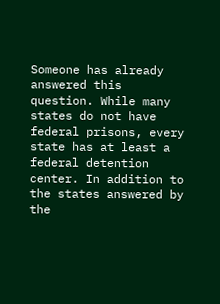Someone has already answered this question. While many states do not have federal prisons, every state has at least a federal detention center. In addition to the states answered by the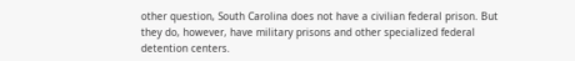other question, South Carolina does not have a civilian federal prison. But they do, however, have military prisons and other specialized federal detention centers.